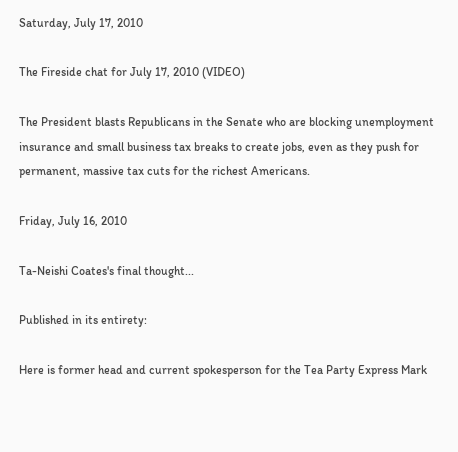Saturday, July 17, 2010

The Fireside chat for July 17, 2010 (VIDEO)

The President blasts Republicans in the Senate who are blocking unemployment insurance and small business tax breaks to create jobs, even as they push for permanent, massive tax cuts for the richest Americans.

Friday, July 16, 2010

Ta-Neishi Coates's final thought...

Published in its entirety:

Here is former head and current spokesperson for the Tea Party Express Mark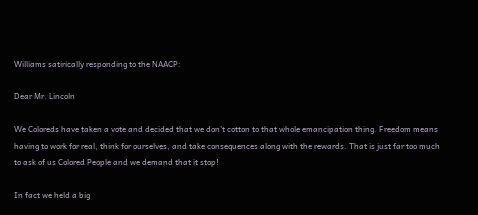Williams satirically responding to the NAACP:

Dear Mr. Lincoln

We Coloreds have taken a vote and decided that we don't cotton to that whole emancipation thing. Freedom means having to work for real, think for ourselves, and take consequences along with the rewards. That is just far too much to ask of us Colored People and we demand that it stop!

In fact we held a big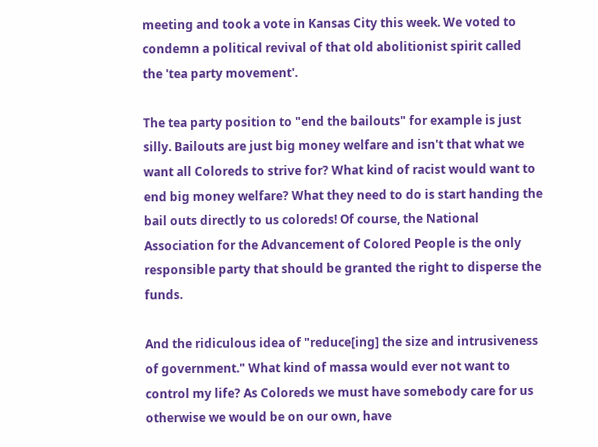meeting and took a vote in Kansas City this week. We voted to condemn a political revival of that old abolitionist spirit called the 'tea party movement'.

The tea party position to "end the bailouts" for example is just silly. Bailouts are just big money welfare and isn't that what we want all Coloreds to strive for? What kind of racist would want to end big money welfare? What they need to do is start handing the bail outs directly to us coloreds! Of course, the National Association for the Advancement of Colored People is the only responsible party that should be granted the right to disperse the funds.

And the ridiculous idea of "reduce[ing] the size and intrusiveness of government." What kind of massa would ever not want to control my life? As Coloreds we must have somebody care for us otherwise we would be on our own, have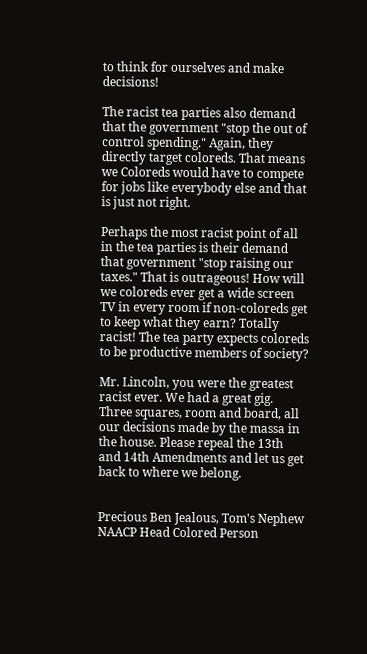to think for ourselves and make decisions!

The racist tea parties also demand that the government "stop the out of control spending." Again, they directly target coloreds. That means we Coloreds would have to compete for jobs like everybody else and that is just not right.

Perhaps the most racist point of all in the tea parties is their demand that government "stop raising our taxes." That is outrageous! How will we coloreds ever get a wide screen TV in every room if non-coloreds get to keep what they earn? Totally racist! The tea party expects coloreds to be productive members of society?

Mr. Lincoln, you were the greatest racist ever. We had a great gig. Three squares, room and board, all our decisions made by the massa in the house. Please repeal the 13th and 14th Amendments and let us get back to where we belong.


Precious Ben Jealous, Tom's Nephew
NAACP Head Colored Person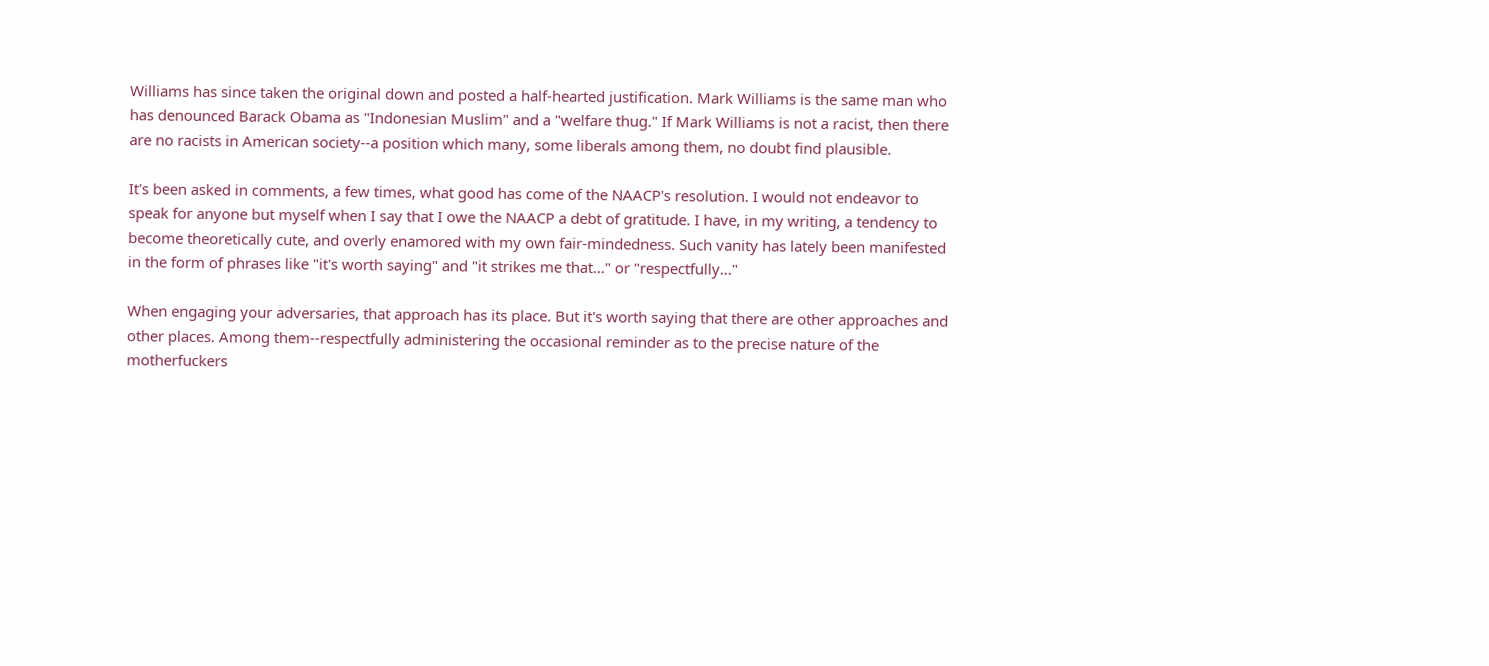Williams has since taken the original down and posted a half-hearted justification. Mark Williams is the same man who has denounced Barack Obama as "Indonesian Muslim" and a "welfare thug." If Mark Williams is not a racist, then there are no racists in American society--a position which many, some liberals among them, no doubt find plausible.

It's been asked in comments, a few times, what good has come of the NAACP's resolution. I would not endeavor to speak for anyone but myself when I say that I owe the NAACP a debt of gratitude. I have, in my writing, a tendency to become theoretically cute, and overly enamored with my own fair-mindedness. Such vanity has lately been manifested in the form of phrases like "it's worth saying" and "it strikes me that..." or "respectfully..."

When engaging your adversaries, that approach has its place. But it's worth saying that there are other approaches and other places. Among them--respectfully administering the occasional reminder as to the precise nature of the motherfuckers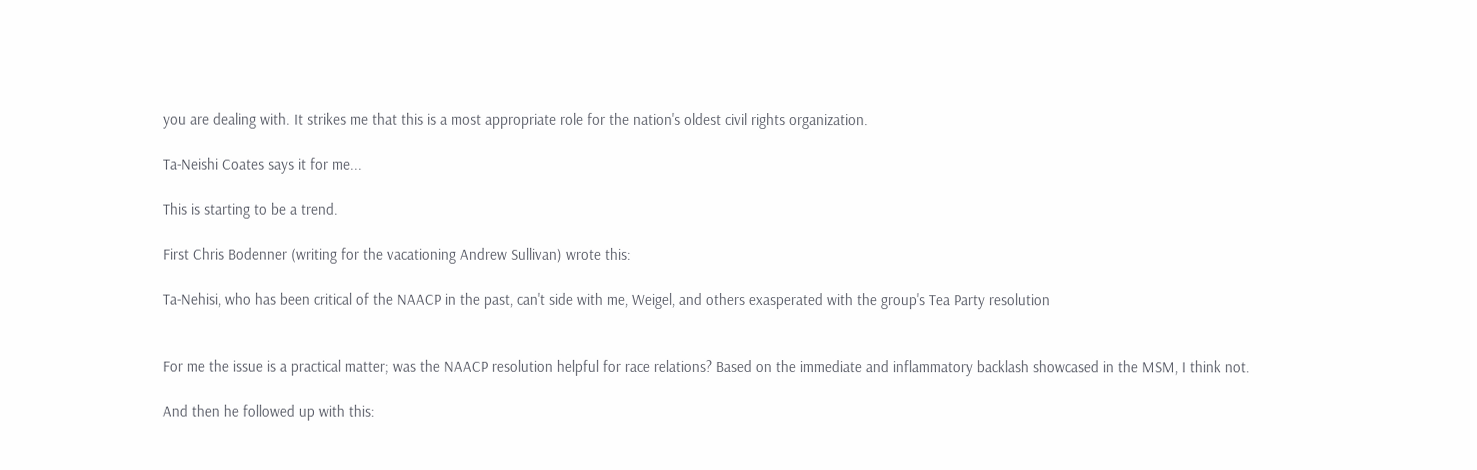you are dealing with. It strikes me that this is a most appropriate role for the nation's oldest civil rights organization.

Ta-Neishi Coates says it for me...

This is starting to be a trend.

First Chris Bodenner (writing for the vacationing Andrew Sullivan) wrote this:

Ta-Nehisi, who has been critical of the NAACP in the past, can't side with me, Weigel, and others exasperated with the group's Tea Party resolution


For me the issue is a practical matter; was the NAACP resolution helpful for race relations? Based on the immediate and inflammatory backlash showcased in the MSM, I think not.

And then he followed up with this: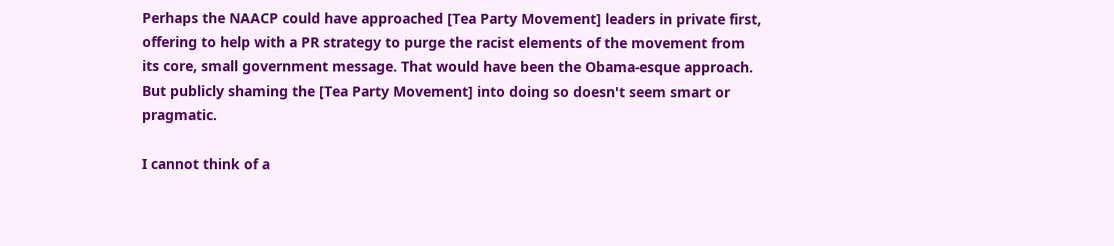Perhaps the NAACP could have approached [Tea Party Movement] leaders in private first, offering to help with a PR strategy to purge the racist elements of the movement from its core, small government message. That would have been the Obama-esque approach. But publicly shaming the [Tea Party Movement] into doing so doesn't seem smart or pragmatic.

I cannot think of a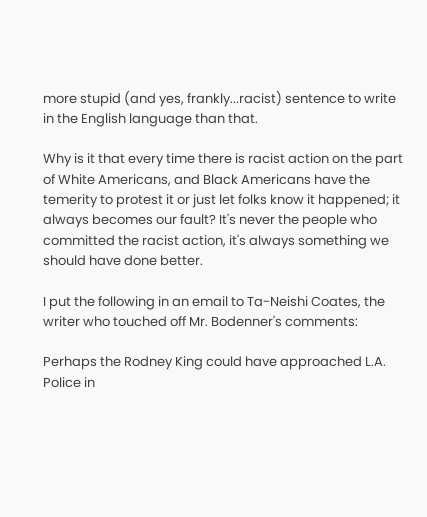more stupid (and yes, frankly...racist) sentence to write in the English language than that.

Why is it that every time there is racist action on the part of White Americans, and Black Americans have the temerity to protest it or just let folks know it happened; it always becomes our fault? It's never the people who committed the racist action, it's always something we should have done better.

I put the following in an email to Ta-Neishi Coates, the writer who touched off Mr. Bodenner's comments:

Perhaps the Rodney King could have approached L.A. Police in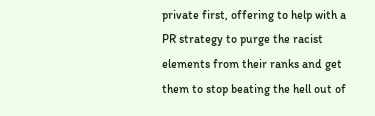private first, offering to help with a PR strategy to purge the racist elements from their ranks and get them to stop beating the hell out of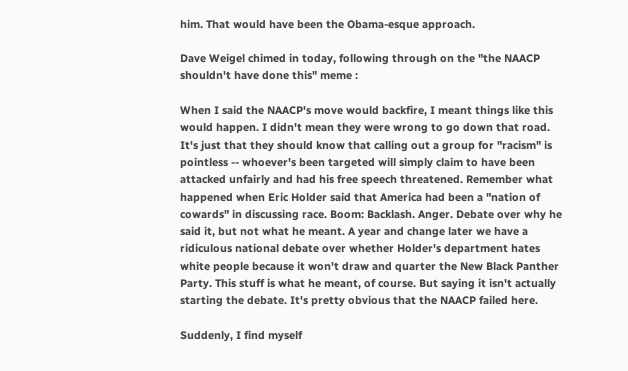him. That would have been the Obama-esque approach.

Dave Weigel chimed in today, following through on the "the NAACP shouldn't have done this" meme :

When I said the NAACP's move would backfire, I meant things like this would happen. I didn't mean they were wrong to go down that road. It's just that they should know that calling out a group for "racism" is pointless -- whoever's been targeted will simply claim to have been attacked unfairly and had his free speech threatened. Remember what happened when Eric Holder said that America had been a "nation of cowards" in discussing race. Boom: Backlash. Anger. Debate over why he said it, but not what he meant. A year and change later we have a ridiculous national debate over whether Holder's department hates white people because it won't draw and quarter the New Black Panther Party. This stuff is what he meant, of course. But saying it isn't actually starting the debate. It's pretty obvious that the NAACP failed here.

Suddenly, I find myself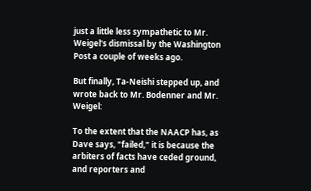just a little less sympathetic to Mr. Weigel's dismissal by the Washington Post a couple of weeks ago.

But finally, Ta-Neishi stepped up, and wrote back to Mr. Bodenner and Mr. Weigel:

To the extent that the NAACP has, as Dave says, "failed," it is because the arbiters of facts have ceded ground, and reporters and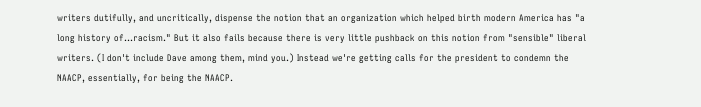writers dutifully, and uncritically, dispense the notion that an organization which helped birth modern America has "a long history of...racism." But it also fails because there is very little pushback on this notion from "sensible" liberal writers. (I don't include Dave among them, mind you.) Instead we're getting calls for the president to condemn the NAACP, essentially, for being the NAACP.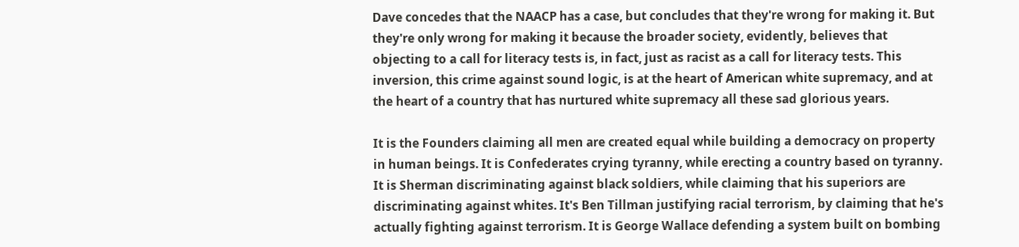Dave concedes that the NAACP has a case, but concludes that they're wrong for making it. But they're only wrong for making it because the broader society, evidently, believes that objecting to a call for literacy tests is, in fact, just as racist as a call for literacy tests. This inversion, this crime against sound logic, is at the heart of American white supremacy, and at the heart of a country that has nurtured white supremacy all these sad glorious years.

It is the Founders claiming all men are created equal while building a democracy on property in human beings. It is Confederates crying tyranny, while erecting a country based on tyranny. It is Sherman discriminating against black soldiers, while claiming that his superiors are discriminating against whites. It's Ben Tillman justifying racial terrorism, by claiming that he's actually fighting against terrorism. It is George Wallace defending a system built on bombing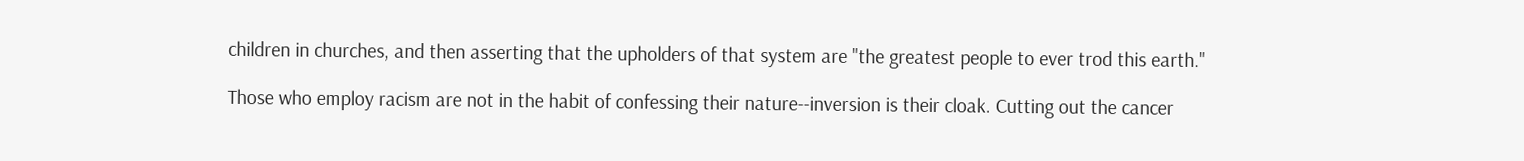children in churches, and then asserting that the upholders of that system are "the greatest people to ever trod this earth."

Those who employ racism are not in the habit of confessing their nature--inversion is their cloak. Cutting out the cancer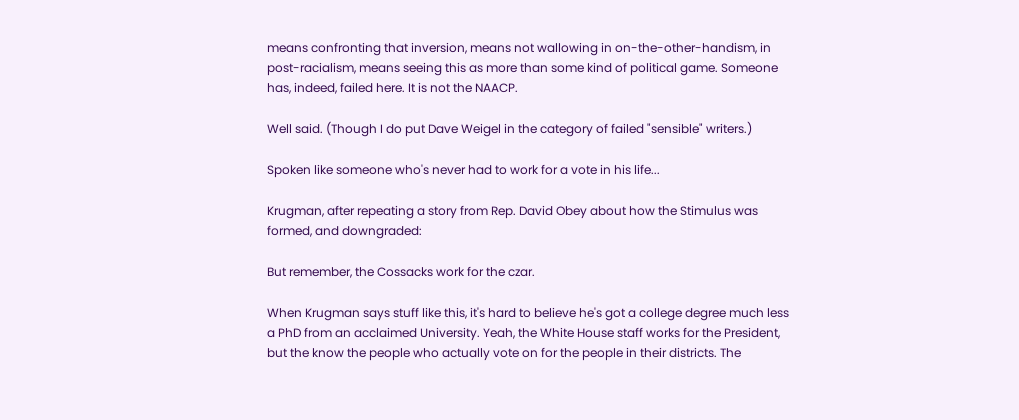means confronting that inversion, means not wallowing in on-the-other-handism, in post-racialism, means seeing this as more than some kind of political game. Someone has, indeed, failed here. It is not the NAACP.

Well said. (Though I do put Dave Weigel in the category of failed "sensible" writers.)

Spoken like someone who's never had to work for a vote in his life...

Krugman, after repeating a story from Rep. David Obey about how the Stimulus was formed, and downgraded:

But remember, the Cossacks work for the czar.

When Krugman says stuff like this, it's hard to believe he's got a college degree much less a PhD from an acclaimed University. Yeah, the White House staff works for the President, but the know the people who actually vote on for the people in their districts. The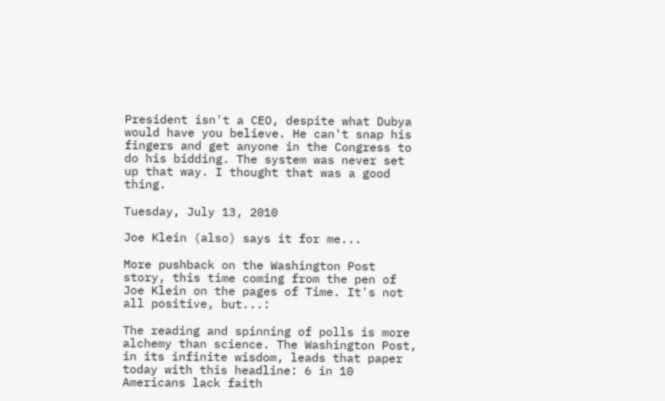President isn't a CEO, despite what Dubya would have you believe. He can't snap his fingers and get anyone in the Congress to do his bidding. The system was never set up that way. I thought that was a good thing.

Tuesday, July 13, 2010

Joe Klein (also) says it for me...

More pushback on the Washington Post story, this time coming from the pen of Joe Klein on the pages of Time. It's not all positive, but...:

The reading and spinning of polls is more alchemy than science. The Washington Post, in its infinite wisdom, leads that paper today with this headline: 6 in 10 Americans lack faith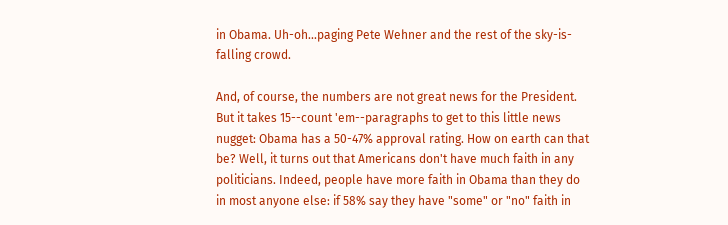in Obama. Uh-oh...paging Pete Wehner and the rest of the sky-is-falling crowd.

And, of course, the numbers are not great news for the President. But it takes 15--count 'em--paragraphs to get to this little news nugget: Obama has a 50-47% approval rating. How on earth can that be? Well, it turns out that Americans don't have much faith in any politicians. Indeed, people have more faith in Obama than they do in most anyone else: if 58% say they have "some" or "no" faith in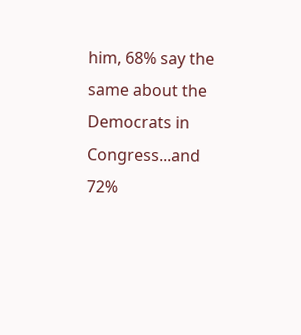him, 68% say the same about the Democrats in Congress...and 72%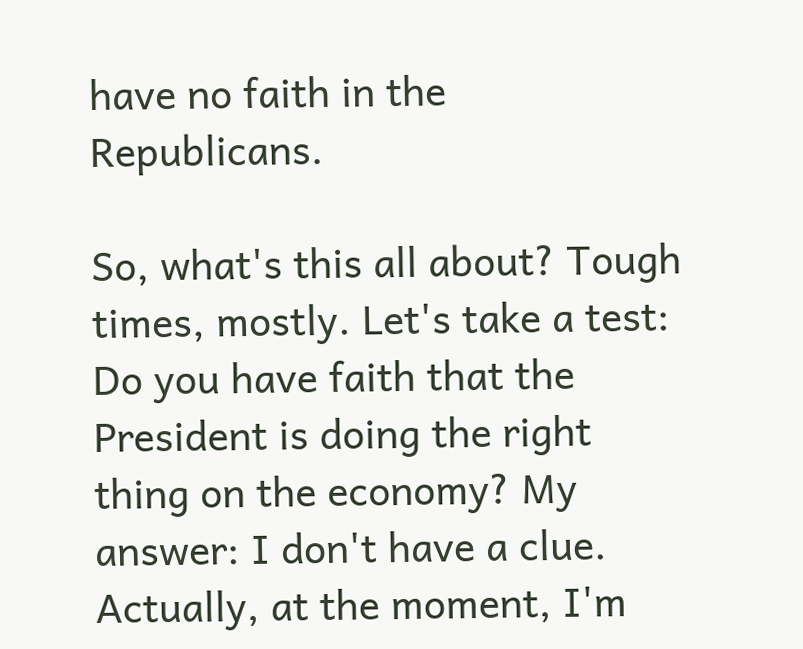have no faith in the Republicans.

So, what's this all about? Tough times, mostly. Let's take a test: Do you have faith that the President is doing the right thing on the economy? My answer: I don't have a clue. Actually, at the moment, I'm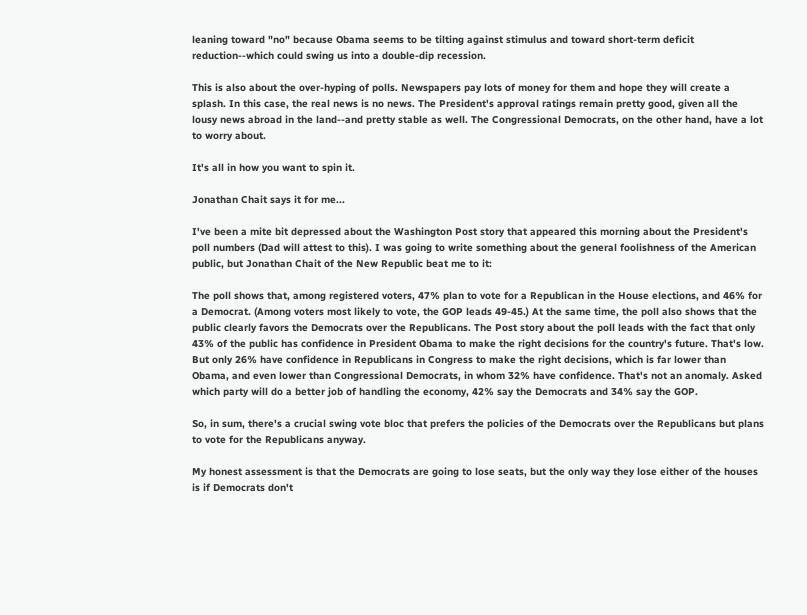leaning toward "no" because Obama seems to be tilting against stimulus and toward short-term deficit reduction--which could swing us into a double-dip recession.

This is also about the over-hyping of polls. Newspapers pay lots of money for them and hope they will create a splash. In this case, the real news is no news. The President's approval ratings remain pretty good, given all the lousy news abroad in the land--and pretty stable as well. The Congressional Democrats, on the other hand, have a lot to worry about.

It's all in how you want to spin it.

Jonathan Chait says it for me...

I've been a mite bit depressed about the Washington Post story that appeared this morning about the President's poll numbers (Dad will attest to this). I was going to write something about the general foolishness of the American public, but Jonathan Chait of the New Republic beat me to it:

The poll shows that, among registered voters, 47% plan to vote for a Republican in the House elections, and 46% for a Democrat. (Among voters most likely to vote, the GOP leads 49-45.) At the same time, the poll also shows that the public clearly favors the Democrats over the Republicans. The Post story about the poll leads with the fact that only 43% of the public has confidence in President Obama to make the right decisions for the country's future. That's low. But only 26% have confidence in Republicans in Congress to make the right decisions, which is far lower than Obama, and even lower than Congressional Democrats, in whom 32% have confidence. That's not an anomaly. Asked which party will do a better job of handling the economy, 42% say the Democrats and 34% say the GOP.

So, in sum, there's a crucial swing vote bloc that prefers the policies of the Democrats over the Republicans but plans to vote for the Republicans anyway.

My honest assessment is that the Democrats are going to lose seats, but the only way they lose either of the houses is if Democrats don't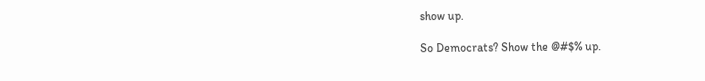show up.

So Democrats? Show the @#$% up.